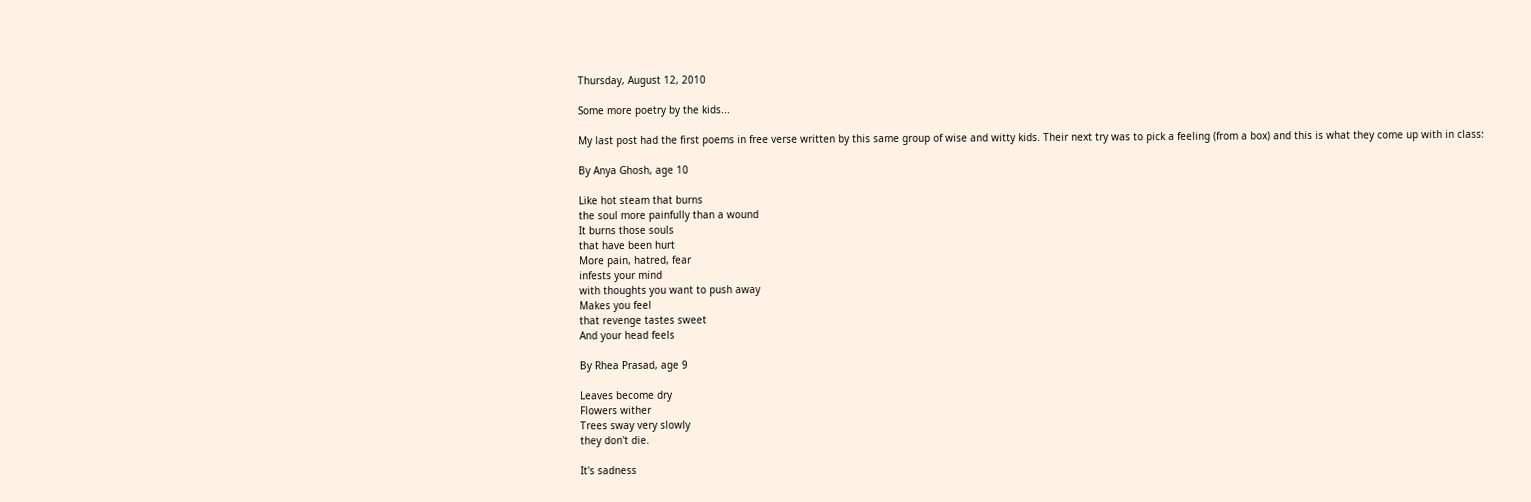Thursday, August 12, 2010

Some more poetry by the kids...

My last post had the first poems in free verse written by this same group of wise and witty kids. Their next try was to pick a feeling (from a box) and this is what they come up with in class:

By Anya Ghosh, age 10

Like hot steam that burns
the soul more painfully than a wound
It burns those souls
that have been hurt
More pain, hatred, fear
infests your mind
with thoughts you want to push away
Makes you feel
that revenge tastes sweet
And your head feels

By Rhea Prasad, age 9

Leaves become dry
Flowers wither
Trees sway very slowly
they don't die.

It's sadness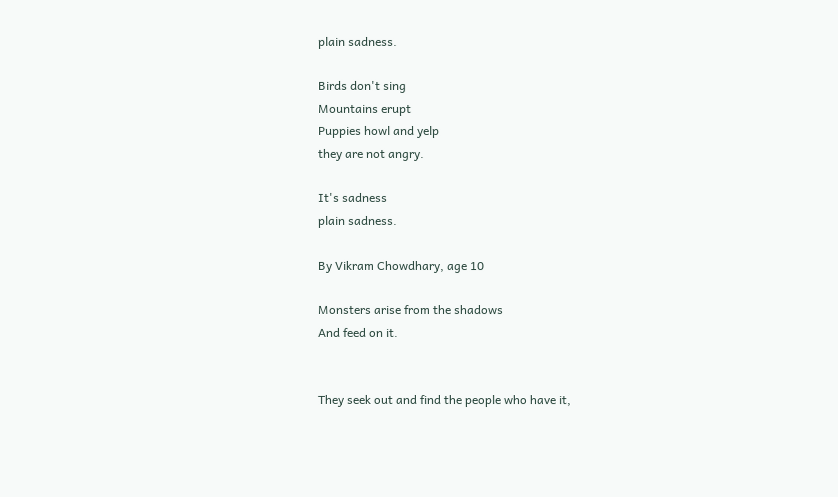plain sadness.

Birds don't sing
Mountains erupt
Puppies howl and yelp
they are not angry.

It's sadness
plain sadness.

By Vikram Chowdhary, age 10

Monsters arise from the shadows
And feed on it.


They seek out and find the people who have it,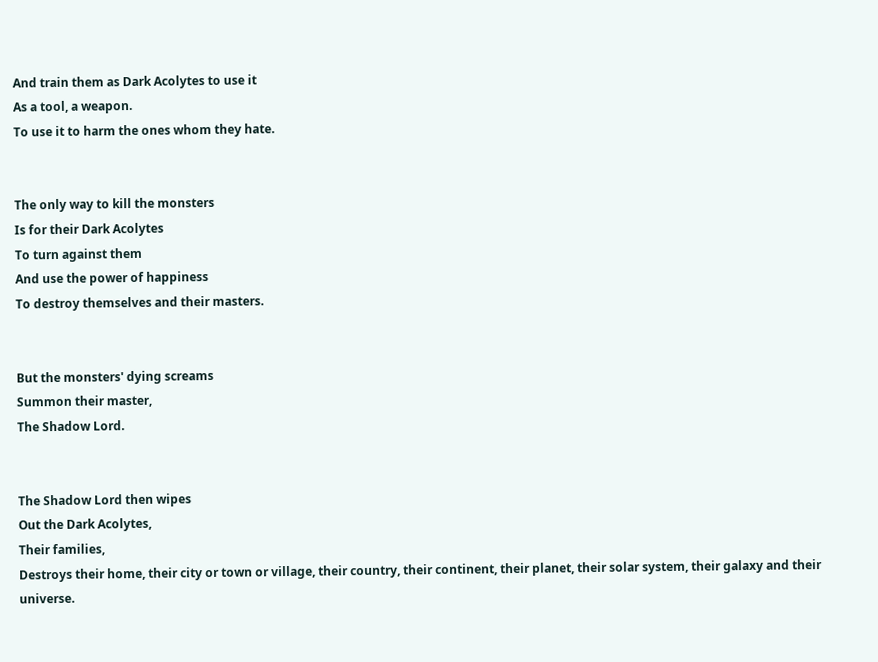And train them as Dark Acolytes to use it
As a tool, a weapon.
To use it to harm the ones whom they hate.


The only way to kill the monsters
Is for their Dark Acolytes
To turn against them
And use the power of happiness
To destroy themselves and their masters.


But the monsters' dying screams
Summon their master,
The Shadow Lord.


The Shadow Lord then wipes
Out the Dark Acolytes,
Their families,
Destroys their home, their city or town or village, their country, their continent, their planet, their solar system, their galaxy and their universe.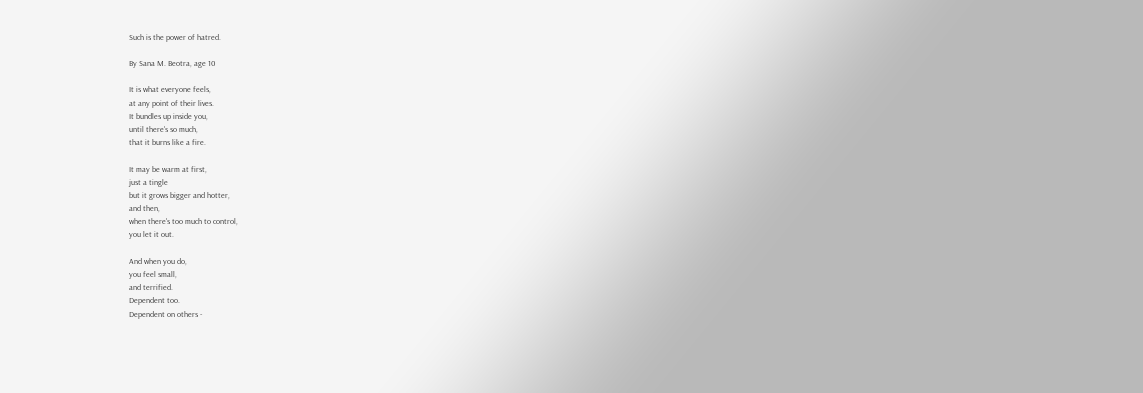Such is the power of hatred.

By Sana M. Beotra, age 10

It is what everyone feels,
at any point of their lives.
It bundles up inside you,
until there's so much,
that it burns like a fire.

It may be warm at first,
just a tingle
but it grows bigger and hotter,
and then,
when there's too much to control,
you let it out.

And when you do,
you feel small,
and terrified.
Dependent too.
Dependent on others -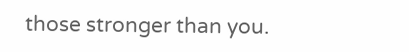those stronger than you.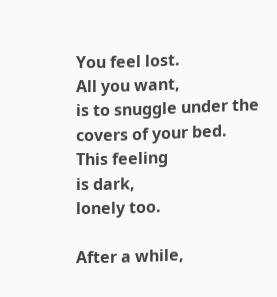You feel lost.
All you want,
is to snuggle under the covers of your bed.
This feeling
is dark,
lonely too.

After a while,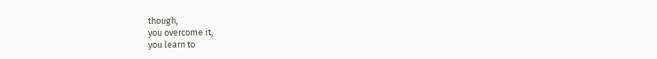though,
you overcome it,
you learn to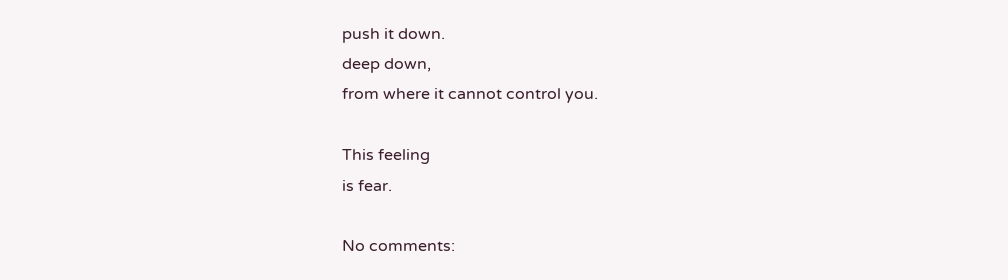push it down.
deep down,
from where it cannot control you.

This feeling
is fear.

No comments: